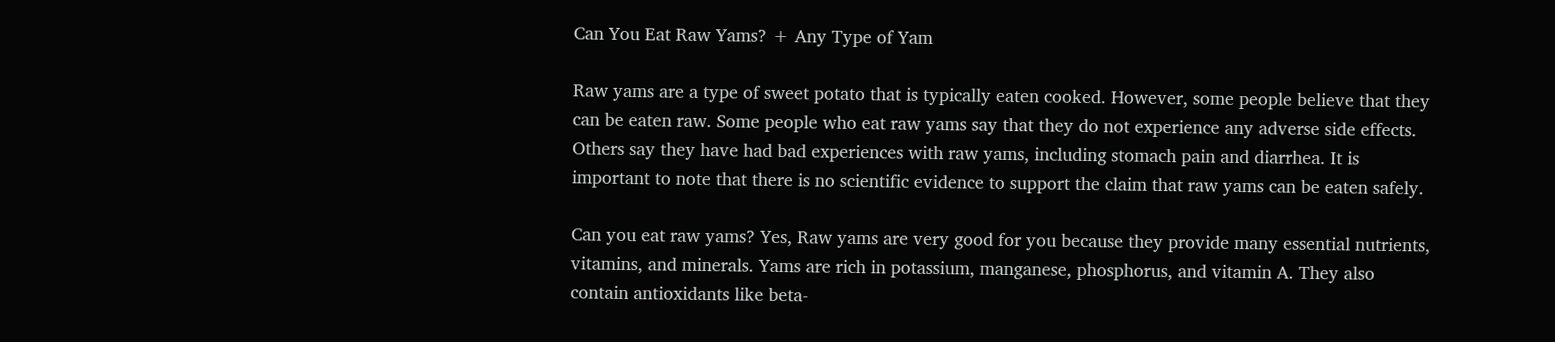Can You Eat Raw Yams? + Any Type of Yam

Raw yams are a type of sweet potato that is typically eaten cooked. However, some people believe that they can be eaten raw. Some people who eat raw yams say that they do not experience any adverse side effects. Others say they have had bad experiences with raw yams, including stomach pain and diarrhea. It is important to note that there is no scientific evidence to support the claim that raw yams can be eaten safely.

Can you eat raw yams? Yes, Raw yams are very good for you because they provide many essential nutrients, vitamins, and minerals. Yams are rich in potassium, manganese, phosphorus, and vitamin A. They also contain antioxidants like beta-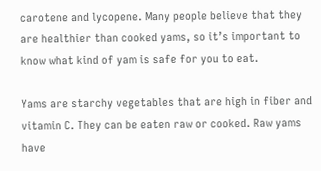carotene and lycopene. Many people believe that they are healthier than cooked yams, so it’s important to know what kind of yam is safe for you to eat.

Yams are starchy vegetables that are high in fiber and vitamin C. They can be eaten raw or cooked. Raw yams have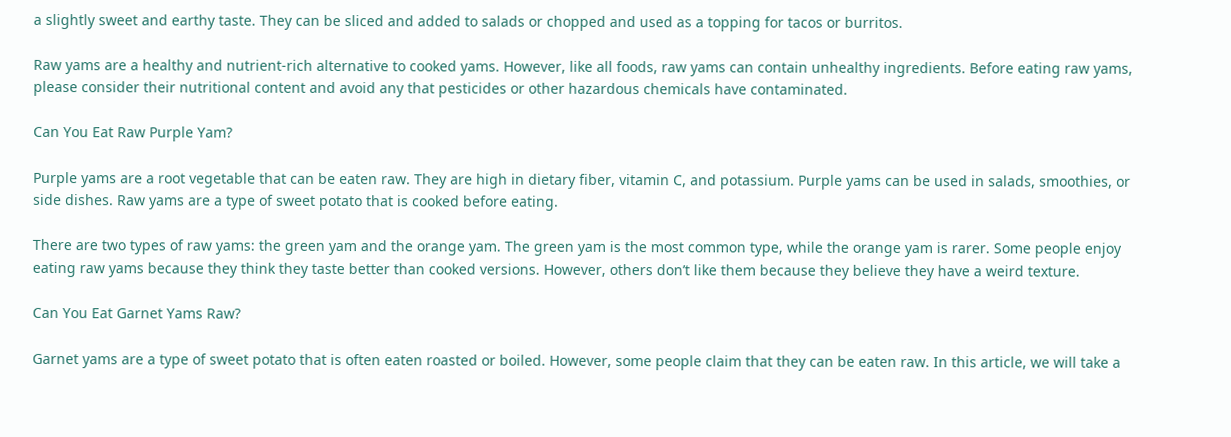a slightly sweet and earthy taste. They can be sliced and added to salads or chopped and used as a topping for tacos or burritos.

Raw yams are a healthy and nutrient-rich alternative to cooked yams. However, like all foods, raw yams can contain unhealthy ingredients. Before eating raw yams, please consider their nutritional content and avoid any that pesticides or other hazardous chemicals have contaminated.

Can You Eat Raw Purple Yam?

Purple yams are a root vegetable that can be eaten raw. They are high in dietary fiber, vitamin C, and potassium. Purple yams can be used in salads, smoothies, or side dishes. Raw yams are a type of sweet potato that is cooked before eating.

There are two types of raw yams: the green yam and the orange yam. The green yam is the most common type, while the orange yam is rarer. Some people enjoy eating raw yams because they think they taste better than cooked versions. However, others don’t like them because they believe they have a weird texture.

Can You Eat Garnet Yams Raw?

Garnet yams are a type of sweet potato that is often eaten roasted or boiled. However, some people claim that they can be eaten raw. In this article, we will take a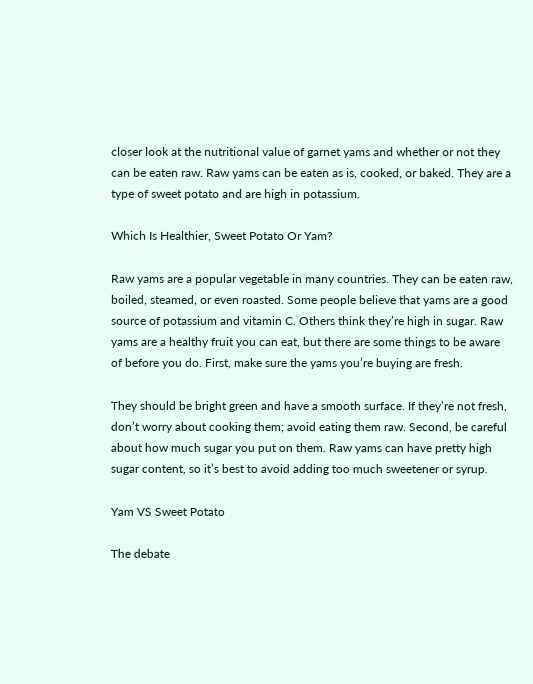closer look at the nutritional value of garnet yams and whether or not they can be eaten raw. Raw yams can be eaten as is, cooked, or baked. They are a type of sweet potato and are high in potassium.

Which Is Healthier, Sweet Potato Or Yam?

Raw yams are a popular vegetable in many countries. They can be eaten raw, boiled, steamed, or even roasted. Some people believe that yams are a good source of potassium and vitamin C. Others think they’re high in sugar. Raw yams are a healthy fruit you can eat, but there are some things to be aware of before you do. First, make sure the yams you’re buying are fresh.

They should be bright green and have a smooth surface. If they’re not fresh, don’t worry about cooking them; avoid eating them raw. Second, be careful about how much sugar you put on them. Raw yams can have pretty high sugar content, so it’s best to avoid adding too much sweetener or syrup.

Yam VS Sweet Potato

The debate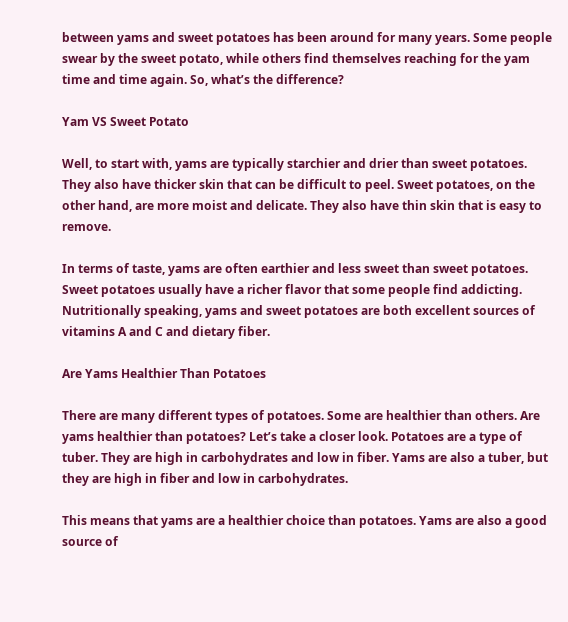between yams and sweet potatoes has been around for many years. Some people swear by the sweet potato, while others find themselves reaching for the yam time and time again. So, what’s the difference?

Yam VS Sweet Potato

Well, to start with, yams are typically starchier and drier than sweet potatoes. They also have thicker skin that can be difficult to peel. Sweet potatoes, on the other hand, are more moist and delicate. They also have thin skin that is easy to remove.

In terms of taste, yams are often earthier and less sweet than sweet potatoes. Sweet potatoes usually have a richer flavor that some people find addicting. Nutritionally speaking, yams and sweet potatoes are both excellent sources of vitamins A and C and dietary fiber.

Are Yams Healthier Than Potatoes

There are many different types of potatoes. Some are healthier than others. Are yams healthier than potatoes? Let’s take a closer look. Potatoes are a type of tuber. They are high in carbohydrates and low in fiber. Yams are also a tuber, but they are high in fiber and low in carbohydrates.

This means that yams are a healthier choice than potatoes. Yams are also a good source of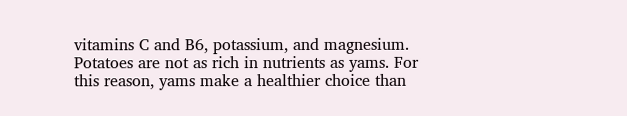vitamins C and B6, potassium, and magnesium. Potatoes are not as rich in nutrients as yams. For this reason, yams make a healthier choice than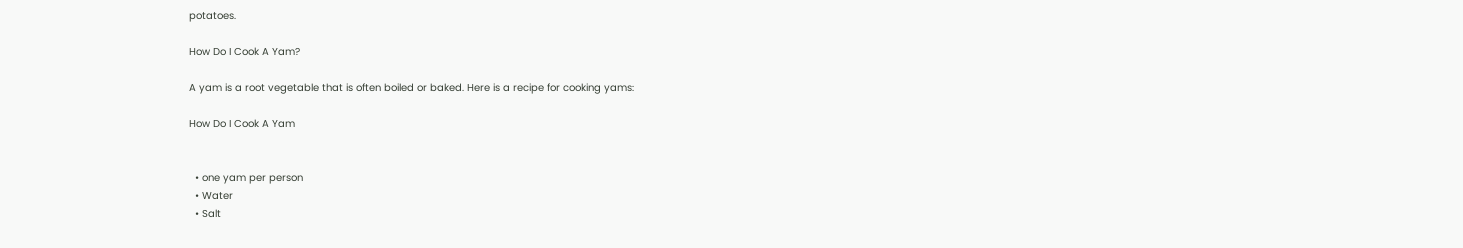potatoes.

How Do I Cook A Yam?

A yam is a root vegetable that is often boiled or baked. Here is a recipe for cooking yams:

How Do I Cook A Yam


  • one yam per person
  • Water
  • Salt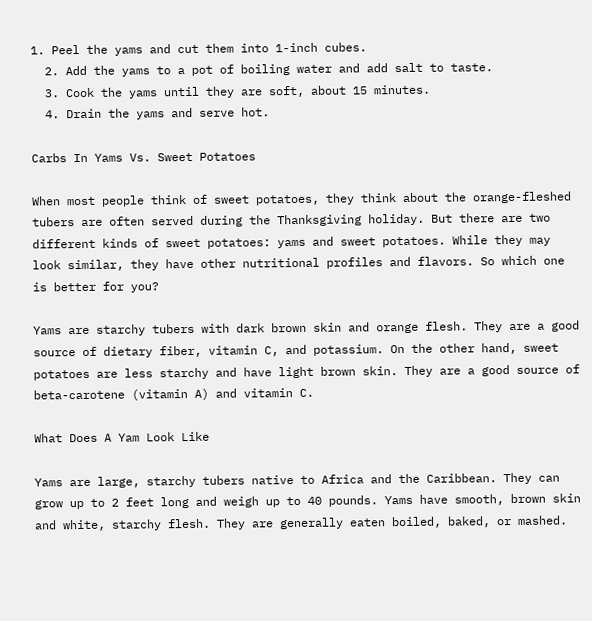1. Peel the yams and cut them into 1-inch cubes.
  2. Add the yams to a pot of boiling water and add salt to taste.
  3. Cook the yams until they are soft, about 15 minutes.
  4. Drain the yams and serve hot.

Carbs In Yams Vs. Sweet Potatoes

When most people think of sweet potatoes, they think about the orange-fleshed tubers are often served during the Thanksgiving holiday. But there are two different kinds of sweet potatoes: yams and sweet potatoes. While they may look similar, they have other nutritional profiles and flavors. So which one is better for you?

Yams are starchy tubers with dark brown skin and orange flesh. They are a good source of dietary fiber, vitamin C, and potassium. On the other hand, sweet potatoes are less starchy and have light brown skin. They are a good source of beta-carotene (vitamin A) and vitamin C.

What Does A Yam Look Like

Yams are large, starchy tubers native to Africa and the Caribbean. They can grow up to 2 feet long and weigh up to 40 pounds. Yams have smooth, brown skin and white, starchy flesh. They are generally eaten boiled, baked, or mashed.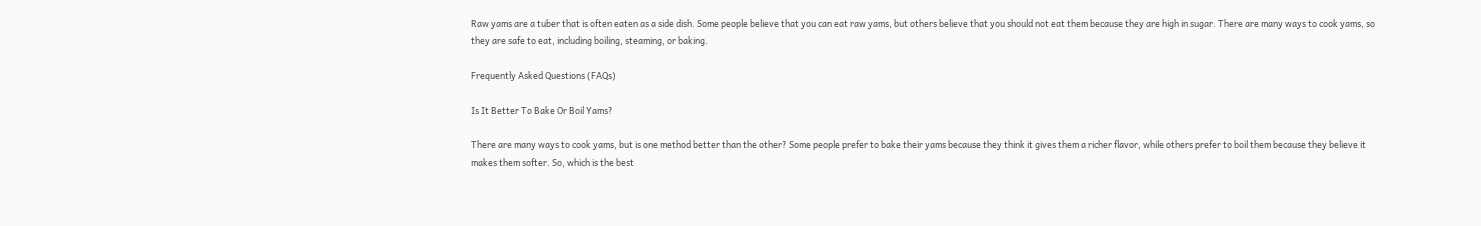Raw yams are a tuber that is often eaten as a side dish. Some people believe that you can eat raw yams, but others believe that you should not eat them because they are high in sugar. There are many ways to cook yams, so they are safe to eat, including boiling, steaming, or baking.

Frequently Asked Questions (FAQs)

Is It Better To Bake Or Boil Yams?

There are many ways to cook yams, but is one method better than the other? Some people prefer to bake their yams because they think it gives them a richer flavor, while others prefer to boil them because they believe it makes them softer. So, which is the best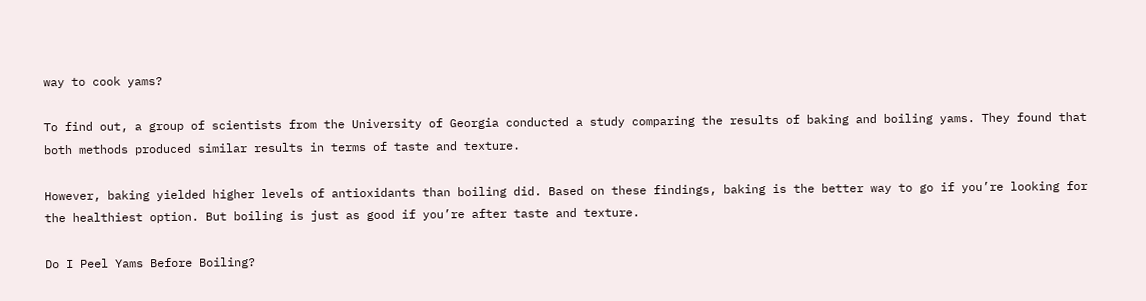way to cook yams?

To find out, a group of scientists from the University of Georgia conducted a study comparing the results of baking and boiling yams. They found that both methods produced similar results in terms of taste and texture.

However, baking yielded higher levels of antioxidants than boiling did. Based on these findings, baking is the better way to go if you’re looking for the healthiest option. But boiling is just as good if you’re after taste and texture.

Do I Peel Yams Before Boiling?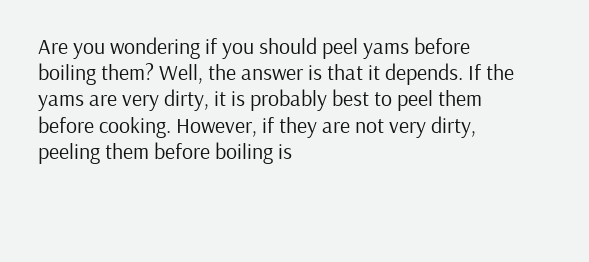Are you wondering if you should peel yams before boiling them? Well, the answer is that it depends. If the yams are very dirty, it is probably best to peel them before cooking. However, if they are not very dirty, peeling them before boiling is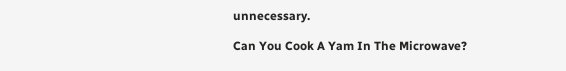unnecessary.

Can You Cook A Yam In The Microwave?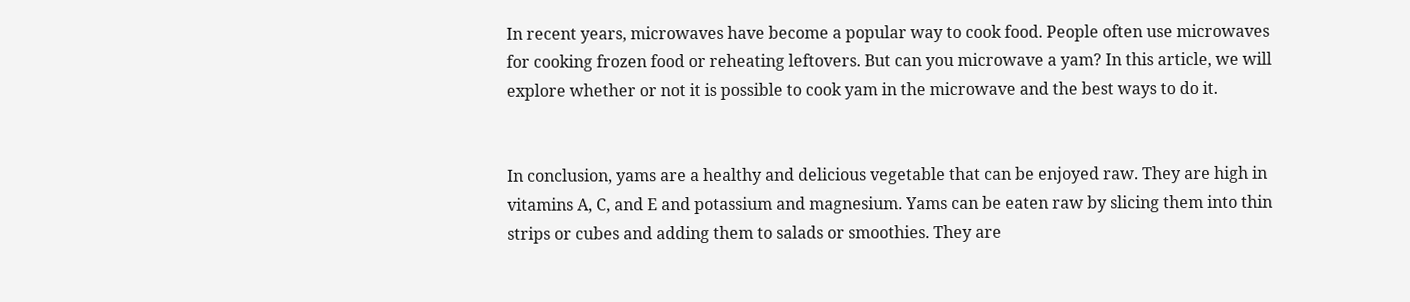In recent years, microwaves have become a popular way to cook food. People often use microwaves for cooking frozen food or reheating leftovers. But can you microwave a yam? In this article, we will explore whether or not it is possible to cook yam in the microwave and the best ways to do it.


In conclusion, yams are a healthy and delicious vegetable that can be enjoyed raw. They are high in vitamins A, C, and E and potassium and magnesium. Yams can be eaten raw by slicing them into thin strips or cubes and adding them to salads or smoothies. They are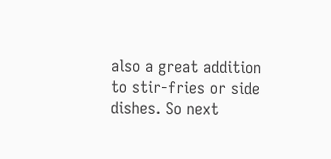also a great addition to stir-fries or side dishes. So next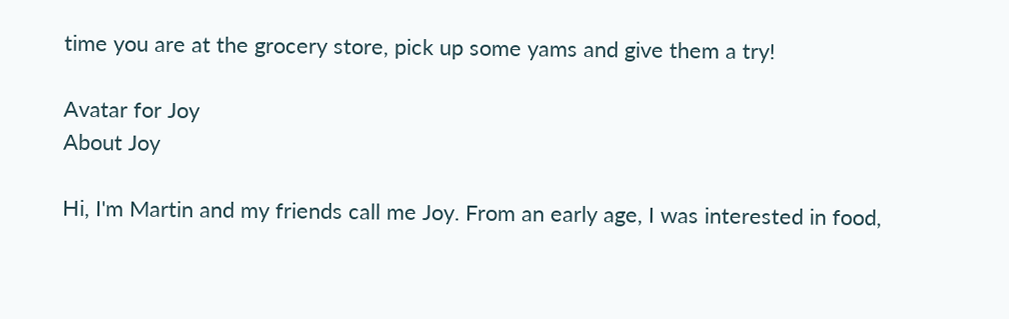time you are at the grocery store, pick up some yams and give them a try!

Avatar for Joy
About Joy

Hi, I'm Martin and my friends call me Joy. From an early age, I was interested in food,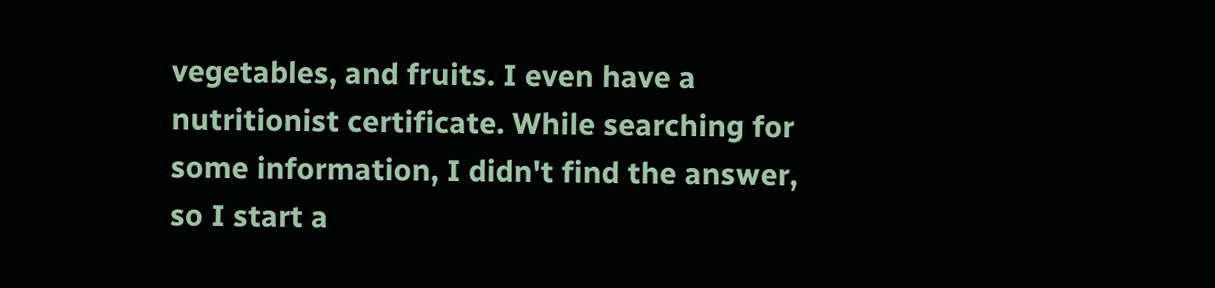vegetables, and fruits. I even have a nutritionist certificate. While searching for some information, I didn't find the answer, so I start a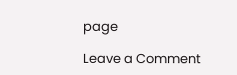page

Leave a Comment